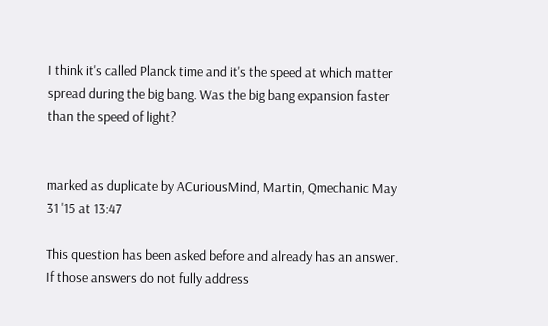I think it's called Planck time and it's the speed at which matter spread during the big bang. Was the big bang expansion faster than the speed of light?


marked as duplicate by ACuriousMind, Martin, Qmechanic May 31 '15 at 13:47

This question has been asked before and already has an answer. If those answers do not fully address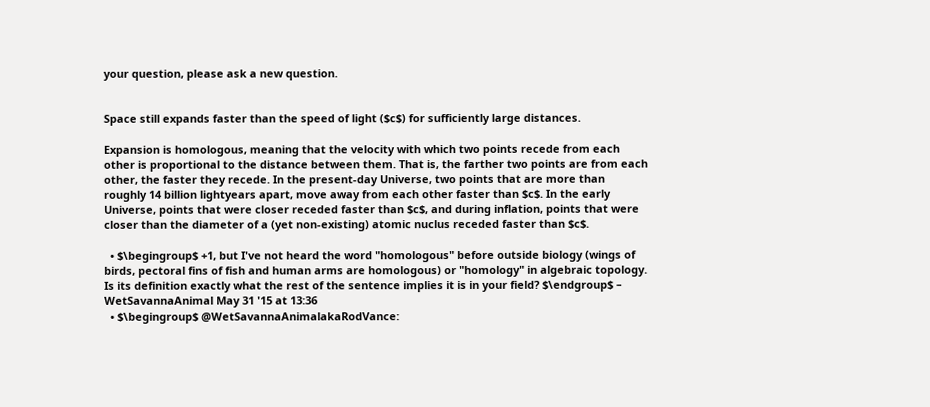your question, please ask a new question.


Space still expands faster than the speed of light ($c$) for sufficiently large distances.

Expansion is homologous, meaning that the velocity with which two points recede from each other is proportional to the distance between them. That is, the farther two points are from each other, the faster they recede. In the present-day Universe, two points that are more than roughly 14 billion lightyears apart, move away from each other faster than $c$. In the early Universe, points that were closer receded faster than $c$, and during inflation, points that were closer than the diameter of a (yet non-existing) atomic nuclus receded faster than $c$.

  • $\begingroup$ +1, but I've not heard the word "homologous" before outside biology (wings of birds, pectoral fins of fish and human arms are homologous) or "homology" in algebraic topology. Is its definition exactly what the rest of the sentence implies it is in your field? $\endgroup$ – WetSavannaAnimal May 31 '15 at 13:36
  • $\begingroup$ @WetSavannaAnimalakaRodVance: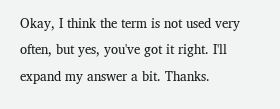Okay, I think the term is not used very often, but yes, you've got it right. I'll expand my answer a bit. Thanks.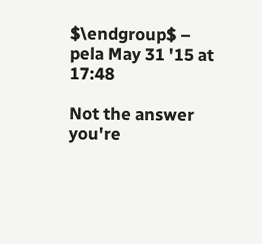$\endgroup$ – pela May 31 '15 at 17:48

Not the answer you're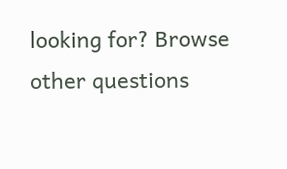looking for? Browse other questions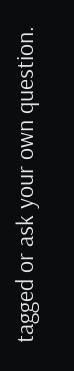tagged or ask your own question.